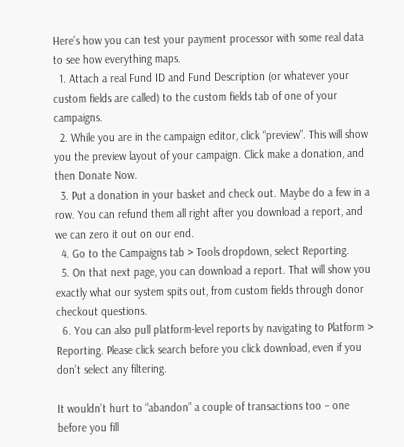Here’s how you can test your payment processor with some real data to see how everything maps.
  1. Attach a real Fund ID and Fund Description (or whatever your custom fields are called) to the custom fields tab of one of your campaigns.
  2. While you are in the campaign editor, click “preview”. This will show you the preview layout of your campaign. Click make a donation, and then Donate Now.
  3. Put a donation in your basket and check out. Maybe do a few in a row. You can refund them all right after you download a report, and we can zero it out on our end.
  4. Go to the Campaigns tab > Tools dropdown, select Reporting.
  5. On that next page, you can download a report. That will show you exactly what our system spits out, from custom fields through donor checkout questions.
  6. You can also pull platform-level reports by navigating to Platform > Reporting. Please click search before you click download, even if you don’t select any filtering.

It wouldn’t hurt to “abandon” a couple of transactions too – one before you fill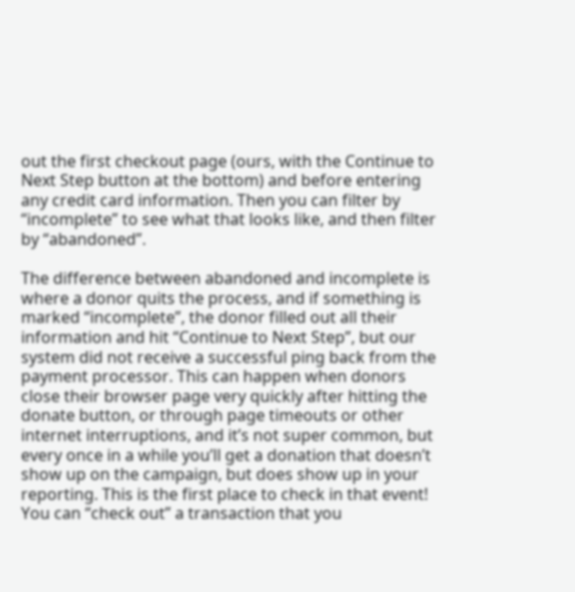out the first checkout page (ours, with the Continue to Next Step button at the bottom) and before entering any credit card information. Then you can filter by “incomplete” to see what that looks like, and then filter by “abandoned”.

The difference between abandoned and incomplete is where a donor quits the process, and if something is marked “incomplete”, the donor filled out all their information and hit “Continue to Next Step”, but our system did not receive a successful ping back from the payment processor. This can happen when donors close their browser page very quickly after hitting the donate button, or through page timeouts or other internet interruptions, and it’s not super common, but every once in a while you’ll get a donation that doesn’t show up on the campaign, but does show up in your reporting. This is the first place to check in that event!
You can “check out” a transaction that you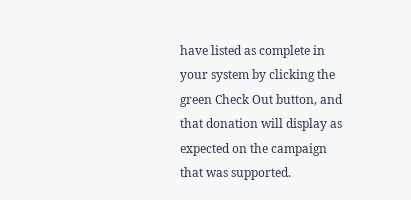have listed as complete in your system by clicking the green Check Out button, and that donation will display as expected on the campaign that was supported.